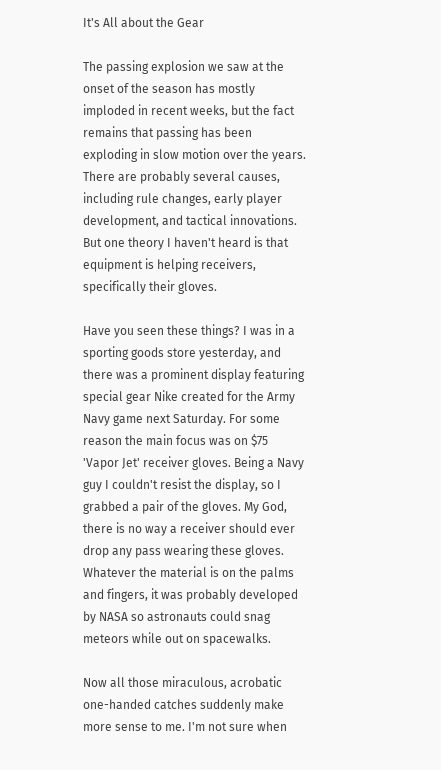It's All about the Gear

The passing explosion we saw at the onset of the season has mostly imploded in recent weeks, but the fact remains that passing has been exploding in slow motion over the years. There are probably several causes, including rule changes, early player development, and tactical innovations. But one theory I haven't heard is that equipment is helping receivers, specifically their gloves.

Have you seen these things? I was in a sporting goods store yesterday, and there was a prominent display featuring special gear Nike created for the Army Navy game next Saturday. For some reason the main focus was on $75 'Vapor Jet' receiver gloves. Being a Navy guy I couldn't resist the display, so I grabbed a pair of the gloves. My God, there is no way a receiver should ever drop any pass wearing these gloves. Whatever the material is on the palms and fingers, it was probably developed by NASA so astronauts could snag meteors while out on spacewalks.

Now all those miraculous, acrobatic one-handed catches suddenly make more sense to me. I'm not sure when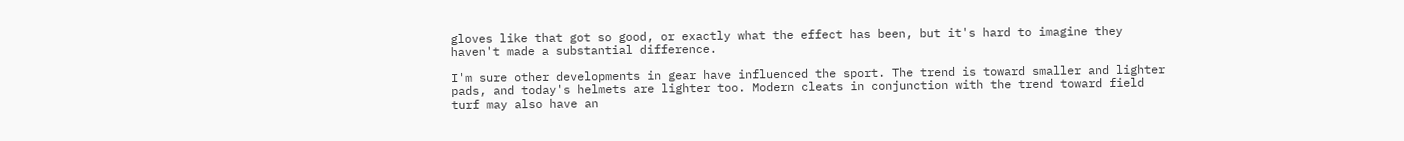gloves like that got so good, or exactly what the effect has been, but it's hard to imagine they haven't made a substantial difference.

I'm sure other developments in gear have influenced the sport. The trend is toward smaller and lighter pads, and today's helmets are lighter too. Modern cleats in conjunction with the trend toward field turf may also have an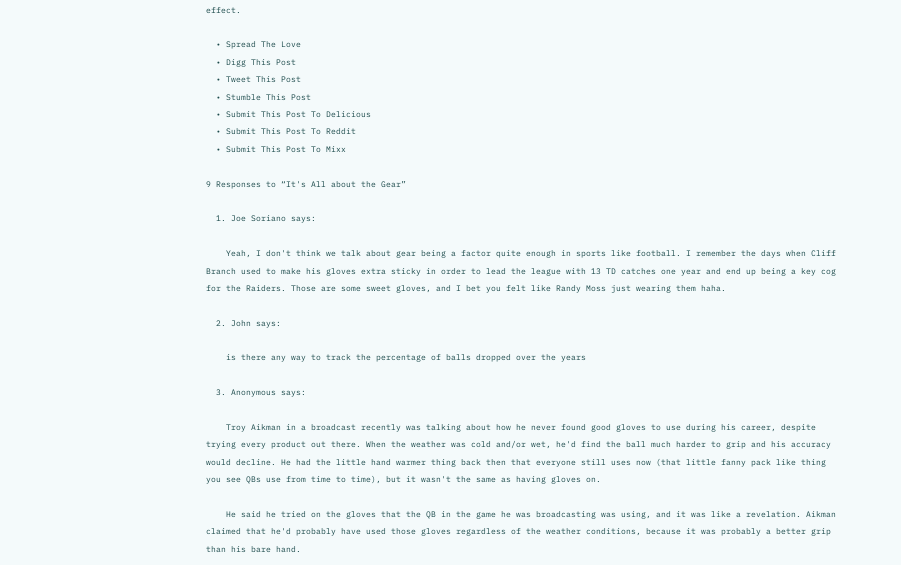effect.

  • Spread The Love
  • Digg This Post
  • Tweet This Post
  • Stumble This Post
  • Submit This Post To Delicious
  • Submit This Post To Reddit
  • Submit This Post To Mixx

9 Responses to “It's All about the Gear”

  1. Joe Soriano says:

    Yeah, I don't think we talk about gear being a factor quite enough in sports like football. I remember the days when Cliff Branch used to make his gloves extra sticky in order to lead the league with 13 TD catches one year and end up being a key cog for the Raiders. Those are some sweet gloves, and I bet you felt like Randy Moss just wearing them haha.

  2. John says:

    is there any way to track the percentage of balls dropped over the years

  3. Anonymous says:

    Troy Aikman in a broadcast recently was talking about how he never found good gloves to use during his career, despite trying every product out there. When the weather was cold and/or wet, he'd find the ball much harder to grip and his accuracy would decline. He had the little hand warmer thing back then that everyone still uses now (that little fanny pack like thing you see QBs use from time to time), but it wasn't the same as having gloves on.

    He said he tried on the gloves that the QB in the game he was broadcasting was using, and it was like a revelation. Aikman claimed that he'd probably have used those gloves regardless of the weather conditions, because it was probably a better grip than his bare hand.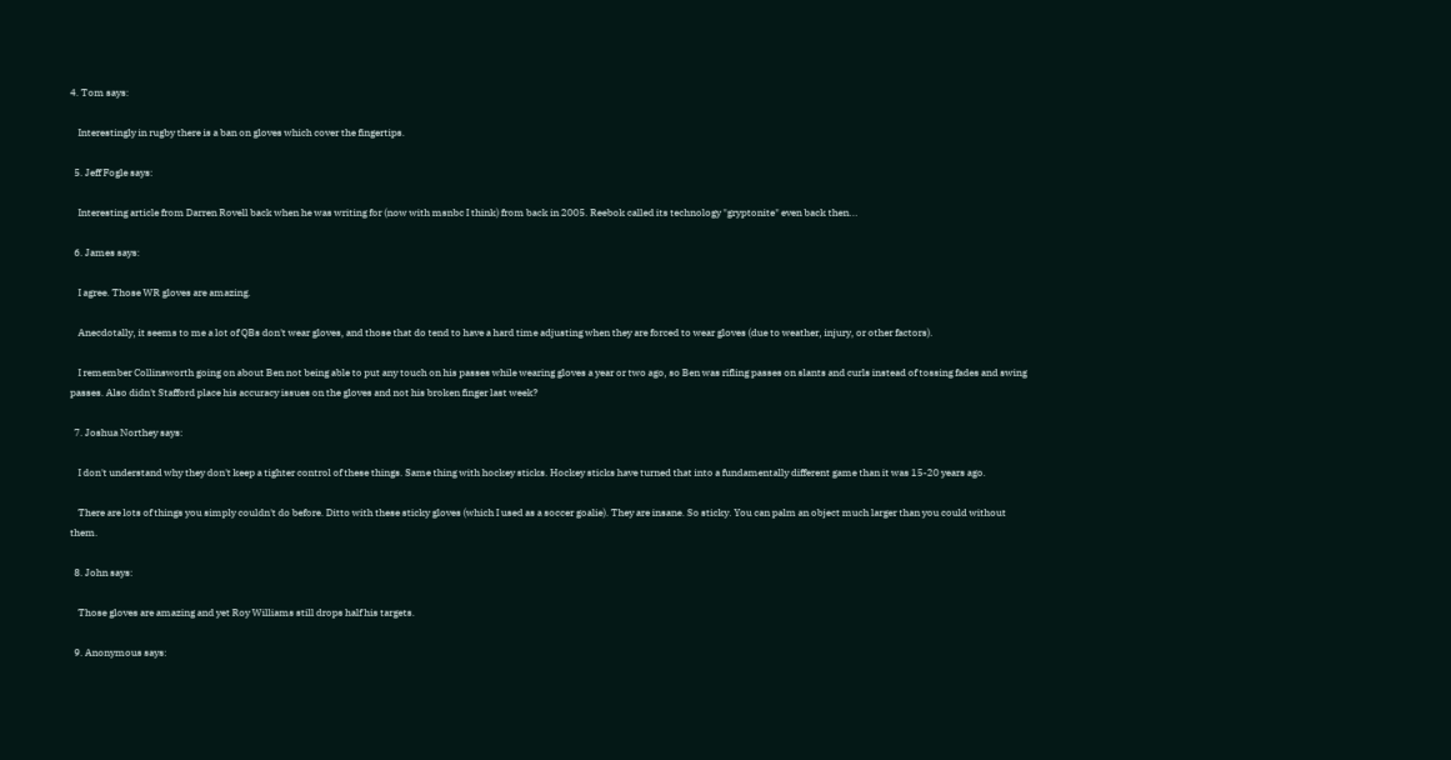4. Tom says:

    Interestingly in rugby there is a ban on gloves which cover the fingertips.

  5. Jeff Fogle says:

    Interesting article from Darren Rovell back when he was writing for (now with msnbc I think) from back in 2005. Reebok called its technology "gryptonite" even back then...

  6. James says:

    I agree. Those WR gloves are amazing.

    Anecdotally, it seems to me a lot of QBs don't wear gloves, and those that do tend to have a hard time adjusting when they are forced to wear gloves (due to weather, injury, or other factors).

    I remember Collinsworth going on about Ben not being able to put any touch on his passes while wearing gloves a year or two ago, so Ben was rifling passes on slants and curls instead of tossing fades and swing passes. Also didn't Stafford place his accuracy issues on the gloves and not his broken finger last week?

  7. Joshua Northey says:

    I don't understand why they don't keep a tighter control of these things. Same thing with hockey sticks. Hockey sticks have turned that into a fundamentally different game than it was 15-20 years ago.

    There are lots of things you simply couldn't do before. Ditto with these sticky gloves (which I used as a soccer goalie). They are insane. So sticky. You can palm an object much larger than you could without them.

  8. John says:

    Those gloves are amazing and yet Roy Williams still drops half his targets.

  9. Anonymous says: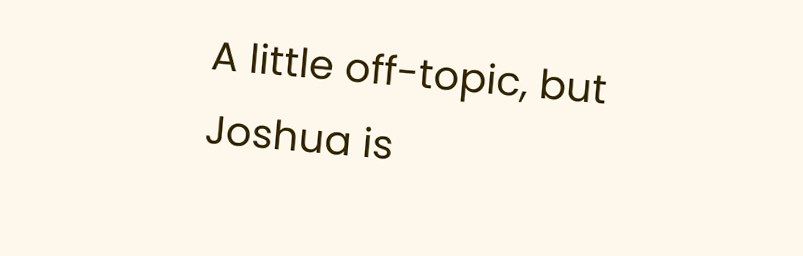A little off-topic, but Joshua is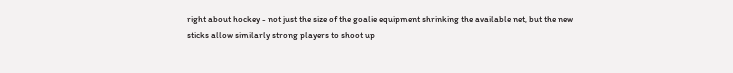right about hockey - not just the size of the goalie equipment shrinking the available net, but the new sticks allow similarly strong players to shoot up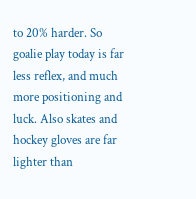to 20% harder. So goalie play today is far less reflex, and much more positioning and luck. Also skates and hockey gloves are far lighter than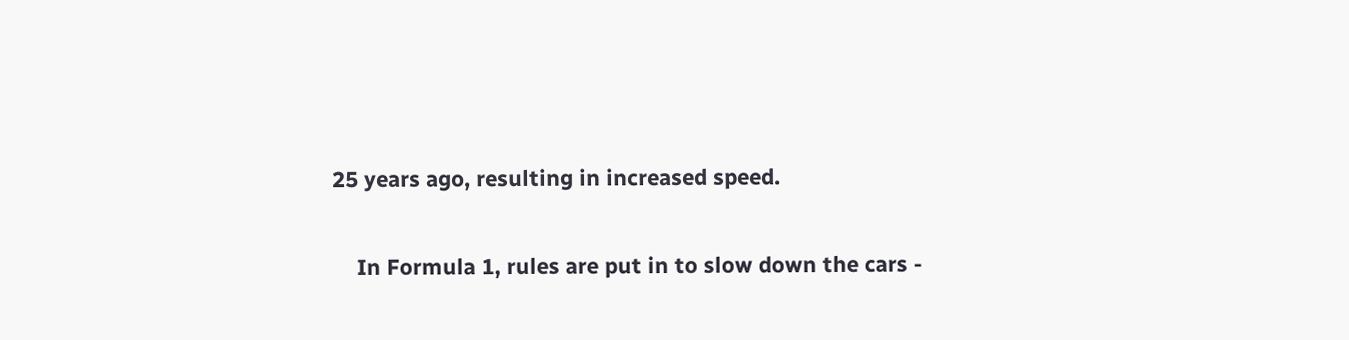25 years ago, resulting in increased speed.

    In Formula 1, rules are put in to slow down the cars -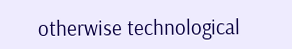otherwise technological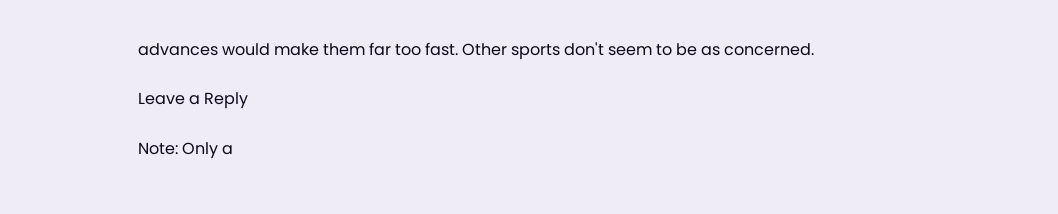advances would make them far too fast. Other sports don't seem to be as concerned.

Leave a Reply

Note: Only a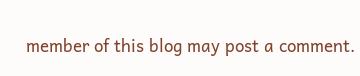member of this blog may post a comment.